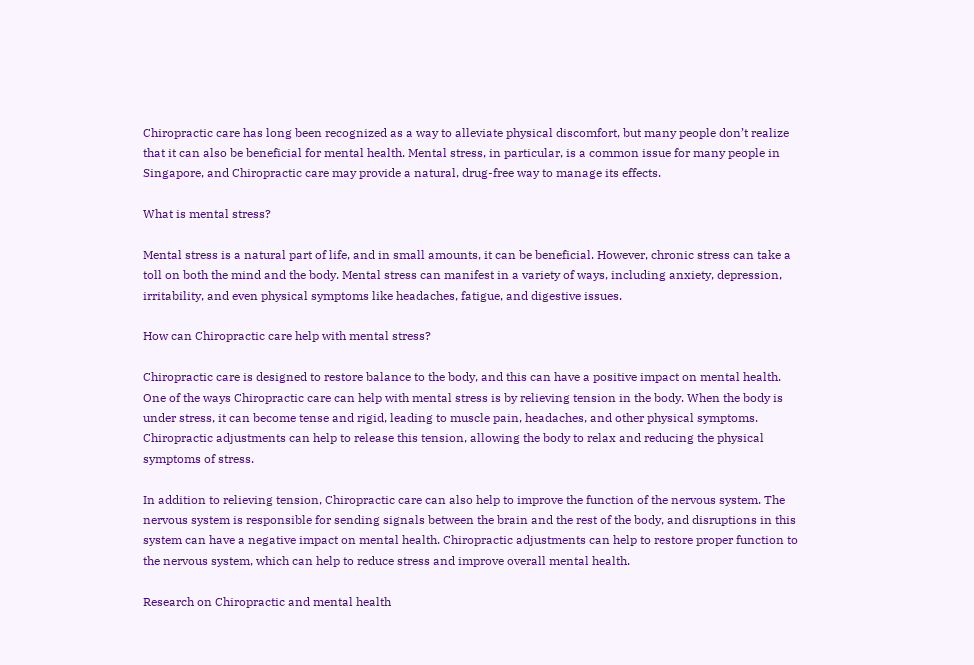Chiropractic care has long been recognized as a way to alleviate physical discomfort, but many people don’t realize that it can also be beneficial for mental health. Mental stress, in particular, is a common issue for many people in Singapore, and Chiropractic care may provide a natural, drug-free way to manage its effects.

What is mental stress?

Mental stress is a natural part of life, and in small amounts, it can be beneficial. However, chronic stress can take a toll on both the mind and the body. Mental stress can manifest in a variety of ways, including anxiety, depression, irritability, and even physical symptoms like headaches, fatigue, and digestive issues.

How can Chiropractic care help with mental stress?

Chiropractic care is designed to restore balance to the body, and this can have a positive impact on mental health. One of the ways Chiropractic care can help with mental stress is by relieving tension in the body. When the body is under stress, it can become tense and rigid, leading to muscle pain, headaches, and other physical symptoms. Chiropractic adjustments can help to release this tension, allowing the body to relax and reducing the physical symptoms of stress.

In addition to relieving tension, Chiropractic care can also help to improve the function of the nervous system. The nervous system is responsible for sending signals between the brain and the rest of the body, and disruptions in this system can have a negative impact on mental health. Chiropractic adjustments can help to restore proper function to the nervous system, which can help to reduce stress and improve overall mental health.

Research on Chiropractic and mental health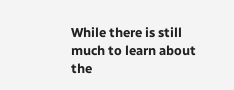While there is still much to learn about the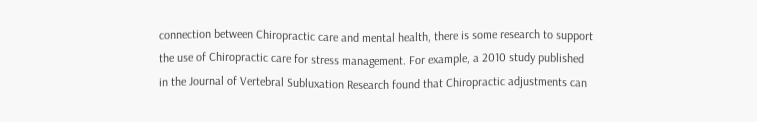connection between Chiropractic care and mental health, there is some research to support the use of Chiropractic care for stress management. For example, a 2010 study published in the Journal of Vertebral Subluxation Research found that Chiropractic adjustments can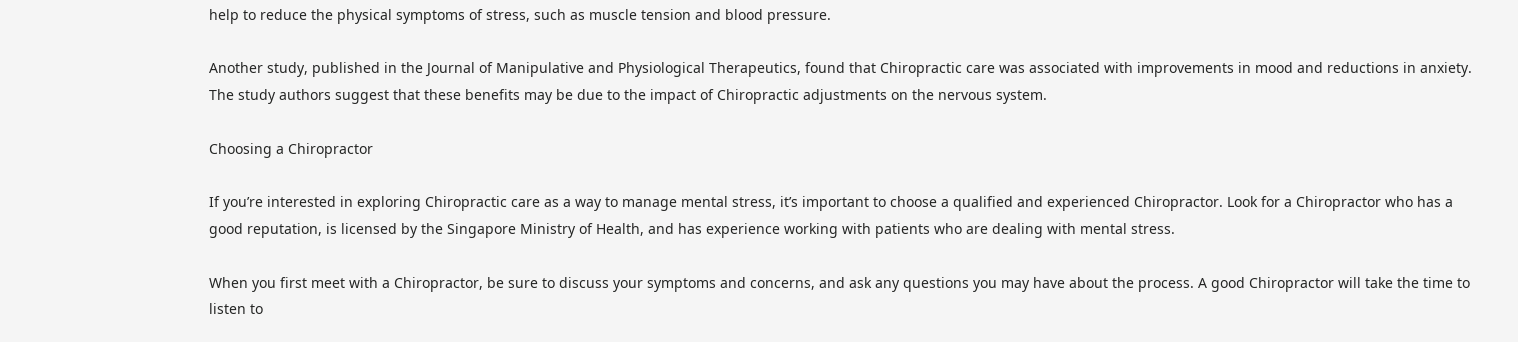help to reduce the physical symptoms of stress, such as muscle tension and blood pressure.

Another study, published in the Journal of Manipulative and Physiological Therapeutics, found that Chiropractic care was associated with improvements in mood and reductions in anxiety. The study authors suggest that these benefits may be due to the impact of Chiropractic adjustments on the nervous system.

Choosing a Chiropractor

If you’re interested in exploring Chiropractic care as a way to manage mental stress, it’s important to choose a qualified and experienced Chiropractor. Look for a Chiropractor who has a good reputation, is licensed by the Singapore Ministry of Health, and has experience working with patients who are dealing with mental stress.

When you first meet with a Chiropractor, be sure to discuss your symptoms and concerns, and ask any questions you may have about the process. A good Chiropractor will take the time to listen to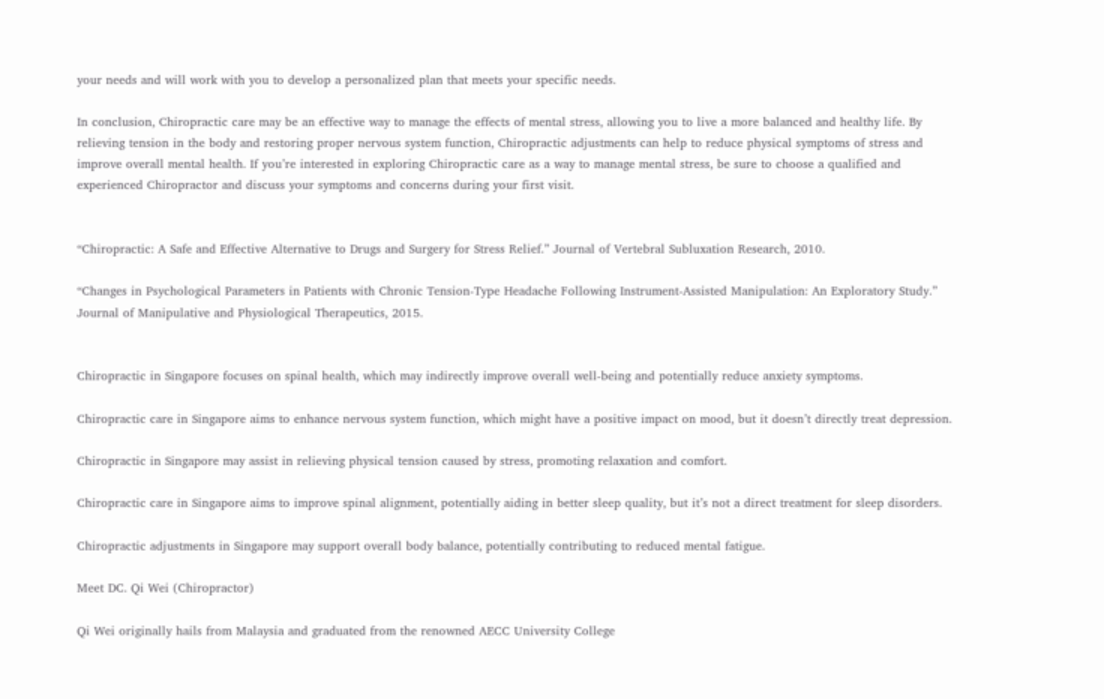your needs and will work with you to develop a personalized plan that meets your specific needs.

In conclusion, Chiropractic care may be an effective way to manage the effects of mental stress, allowing you to live a more balanced and healthy life. By relieving tension in the body and restoring proper nervous system function, Chiropractic adjustments can help to reduce physical symptoms of stress and improve overall mental health. If you’re interested in exploring Chiropractic care as a way to manage mental stress, be sure to choose a qualified and experienced Chiropractor and discuss your symptoms and concerns during your first visit.


“Chiropractic: A Safe and Effective Alternative to Drugs and Surgery for Stress Relief.” Journal of Vertebral Subluxation Research, 2010.

“Changes in Psychological Parameters in Patients with Chronic Tension-Type Headache Following Instrument-Assisted Manipulation: An Exploratory Study.” Journal of Manipulative and Physiological Therapeutics, 2015.


Chiropractic in Singapore focuses on spinal health, which may indirectly improve overall well-being and potentially reduce anxiety symptoms.

Chiropractic care in Singapore aims to enhance nervous system function, which might have a positive impact on mood, but it doesn’t directly treat depression.

Chiropractic in Singapore may assist in relieving physical tension caused by stress, promoting relaxation and comfort.

Chiropractic care in Singapore aims to improve spinal alignment, potentially aiding in better sleep quality, but it’s not a direct treatment for sleep disorders.

Chiropractic adjustments in Singapore may support overall body balance, potentially contributing to reduced mental fatigue.

Meet DC. Qi Wei (Chiropractor)

Qi Wei originally hails from Malaysia and graduated from the renowned AECC University College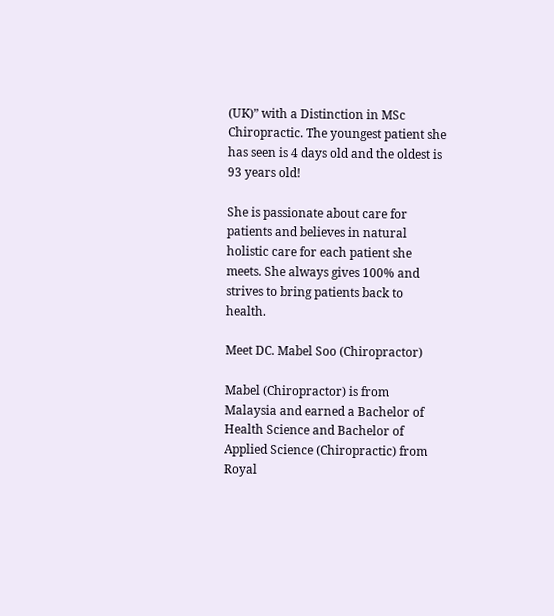(UK)” with a Distinction in MSc Chiropractic. The youngest patient she has seen is 4 days old and the oldest is 93 years old!

She is passionate about care for patients and believes in natural holistic care for each patient she meets. She always gives 100% and strives to bring patients back to health.

Meet DC. Mabel Soo (Chiropractor)

Mabel (Chiropractor) is from Malaysia and earned a Bachelor of Health Science and Bachelor of Applied Science (Chiropractic) from Royal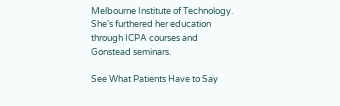Melbourne Institute of Technology. She’s furthered her education through ICPA courses and Gonstead seminars.

See What Patients Have to Say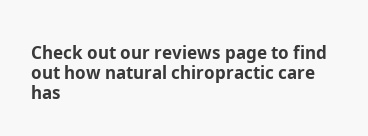Check out our reviews page to find out how natural chiropractic care has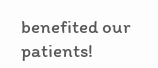benefited our patients!